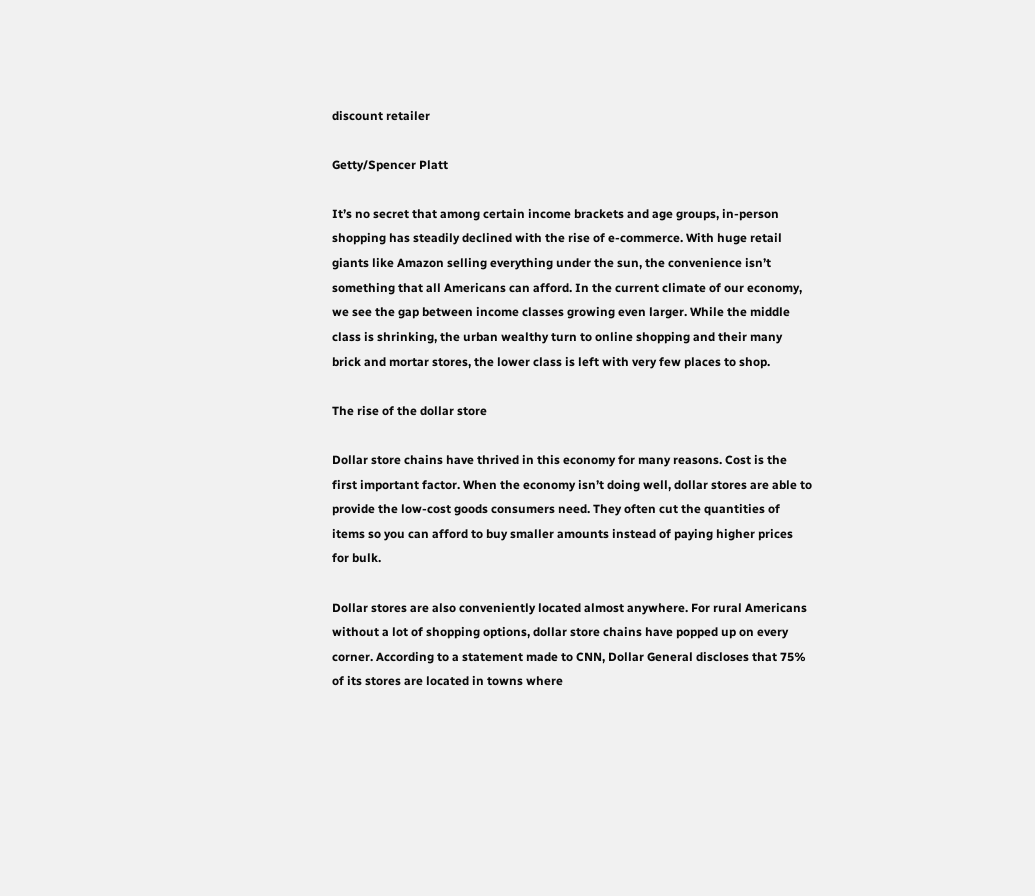discount retailer

Getty/Spencer Platt

It’s no secret that among certain income brackets and age groups, in-person shopping has steadily declined with the rise of e-commerce. With huge retail giants like Amazon selling everything under the sun, the convenience isn’t something that all Americans can afford. In the current climate of our economy, we see the gap between income classes growing even larger. While the middle class is shrinking, the urban wealthy turn to online shopping and their many brick and mortar stores, the lower class is left with very few places to shop.

The rise of the dollar store

Dollar store chains have thrived in this economy for many reasons. Cost is the first important factor. When the economy isn’t doing well, dollar stores are able to provide the low-cost goods consumers need. They often cut the quantities of items so you can afford to buy smaller amounts instead of paying higher prices for bulk.

Dollar stores are also conveniently located almost anywhere. For rural Americans without a lot of shopping options, dollar store chains have popped up on every corner. According to a statement made to CNN, Dollar General discloses that 75% of its stores are located in towns where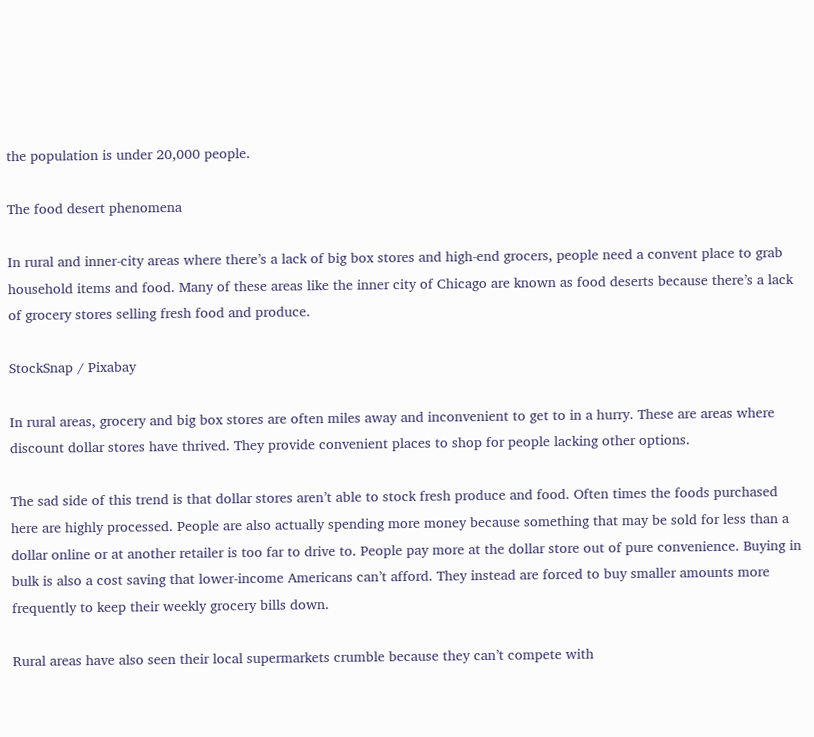the population is under 20,000 people.

The food desert phenomena

In rural and inner-city areas where there’s a lack of big box stores and high-end grocers, people need a convent place to grab household items and food. Many of these areas like the inner city of Chicago are known as food deserts because there’s a lack of grocery stores selling fresh food and produce.

StockSnap / Pixabay

In rural areas, grocery and big box stores are often miles away and inconvenient to get to in a hurry. These are areas where discount dollar stores have thrived. They provide convenient places to shop for people lacking other options.

The sad side of this trend is that dollar stores aren’t able to stock fresh produce and food. Often times the foods purchased here are highly processed. People are also actually spending more money because something that may be sold for less than a dollar online or at another retailer is too far to drive to. People pay more at the dollar store out of pure convenience. Buying in bulk is also a cost saving that lower-income Americans can’t afford. They instead are forced to buy smaller amounts more frequently to keep their weekly grocery bills down.

Rural areas have also seen their local supermarkets crumble because they can’t compete with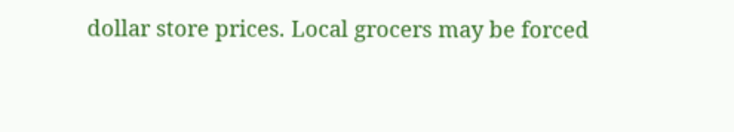dollar store prices. Local grocers may be forced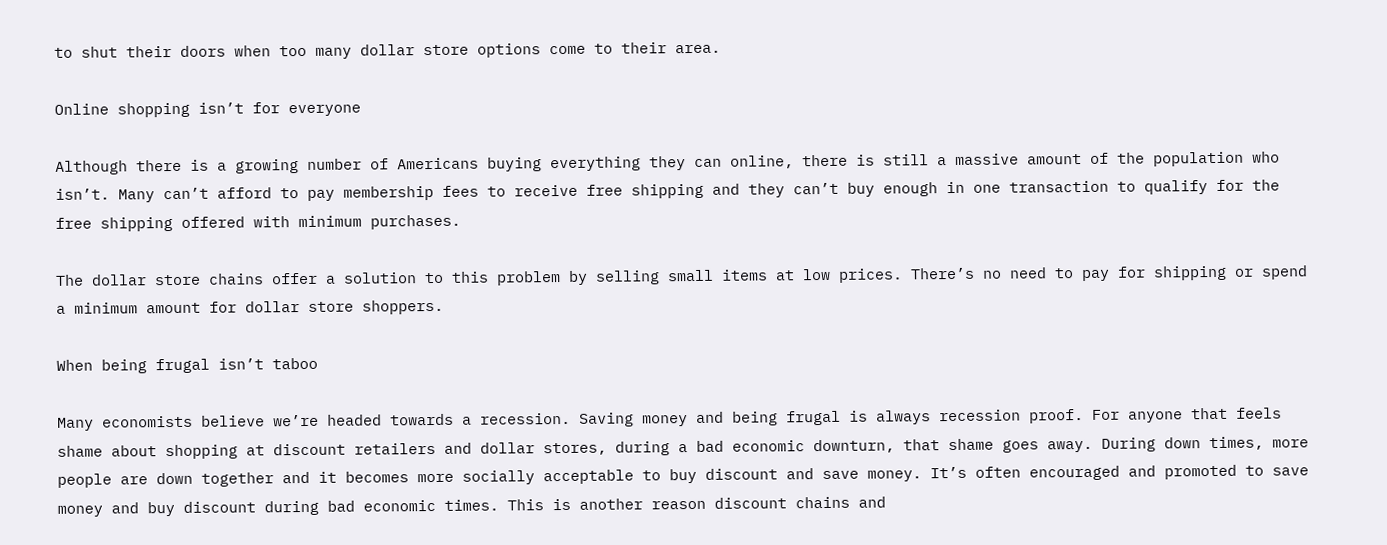to shut their doors when too many dollar store options come to their area.

Online shopping isn’t for everyone

Although there is a growing number of Americans buying everything they can online, there is still a massive amount of the population who isn’t. Many can’t afford to pay membership fees to receive free shipping and they can’t buy enough in one transaction to qualify for the free shipping offered with minimum purchases.

The dollar store chains offer a solution to this problem by selling small items at low prices. There’s no need to pay for shipping or spend a minimum amount for dollar store shoppers.

When being frugal isn’t taboo

Many economists believe we’re headed towards a recession. Saving money and being frugal is always recession proof. For anyone that feels shame about shopping at discount retailers and dollar stores, during a bad economic downturn, that shame goes away. During down times, more people are down together and it becomes more socially acceptable to buy discount and save money. It’s often encouraged and promoted to save money and buy discount during bad economic times. This is another reason discount chains and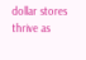dollar stores thrive as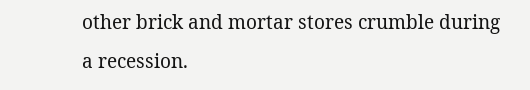other brick and mortar stores crumble during a recession.